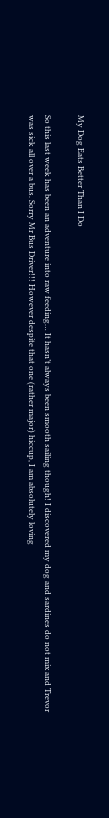My Dog Eats Better Than I Do

So this last week has been an adventure into raw feeding… It hasn’t always been smooth sailing though! I discovered my dog and sardines do not mix and Trevor was sick all over a bus. Sorry Mr Bus Driver!!! However despite that one (rather major) hiccup, I am absolutely loving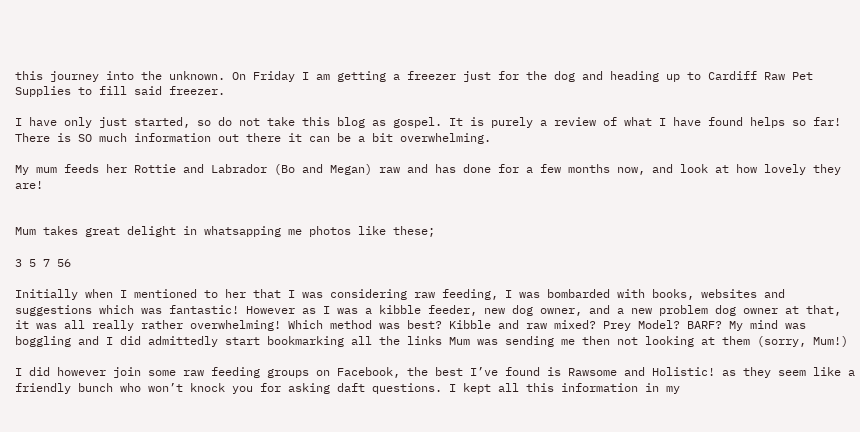this journey into the unknown. On Friday I am getting a freezer just for the dog and heading up to Cardiff Raw Pet Supplies to fill said freezer.

I have only just started, so do not take this blog as gospel. It is purely a review of what I have found helps so far! There is SO much information out there it can be a bit overwhelming.

My mum feeds her Rottie and Labrador (Bo and Megan) raw and has done for a few months now, and look at how lovely they are!


Mum takes great delight in whatsapping me photos like these;

3 5 7 56

Initially when I mentioned to her that I was considering raw feeding, I was bombarded with books, websites and suggestions which was fantastic! However as I was a kibble feeder, new dog owner, and a new problem dog owner at that, it was all really rather overwhelming! Which method was best? Kibble and raw mixed? Prey Model? BARF? My mind was boggling and I did admittedly start bookmarking all the links Mum was sending me then not looking at them (sorry, Mum!)

I did however join some raw feeding groups on Facebook, the best I’ve found is Rawsome and Holistic! as they seem like a friendly bunch who won’t knock you for asking daft questions. I kept all this information in my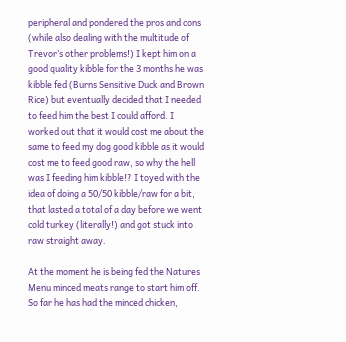peripheral and pondered the pros and cons (while also dealing with the multitude of Trevor’s other problems!) I kept him on a good quality kibble for the 3 months he was kibble fed (Burns Sensitive Duck and Brown Rice) but eventually decided that I needed to feed him the best I could afford. I worked out that it would cost me about the same to feed my dog good kibble as it would cost me to feed good raw, so why the hell was I feeding him kibble!? I toyed with the idea of doing a 50/50 kibble/raw for a bit, that lasted a total of a day before we went cold turkey (literally!) and got stuck into raw straight away.

At the moment he is being fed the Natures Menu minced meats range to start him off. So far he has had the minced chicken,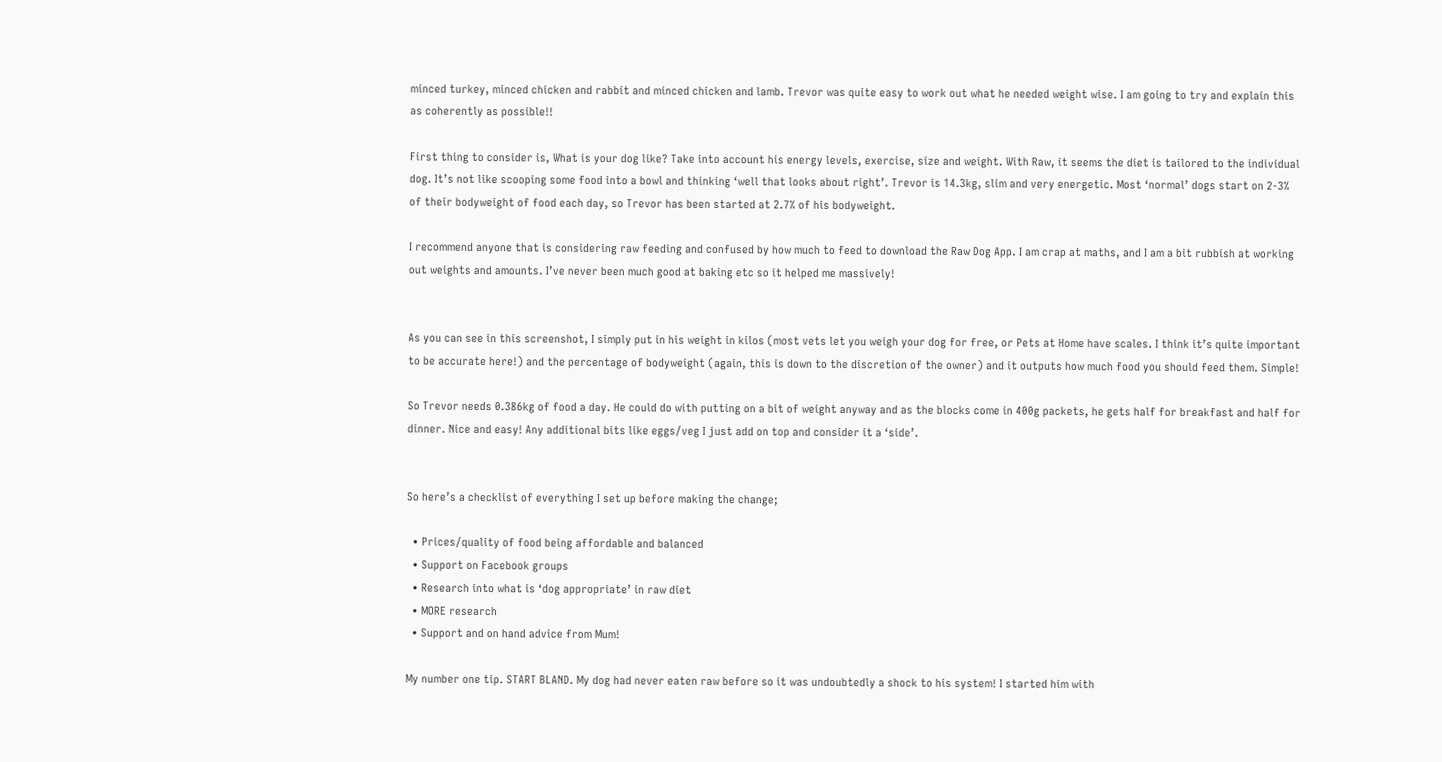minced turkey, minced chicken and rabbit and minced chicken and lamb. Trevor was quite easy to work out what he needed weight wise. I am going to try and explain this as coherently as possible!!

First thing to consider is, What is your dog like? Take into account his energy levels, exercise, size and weight. With Raw, it seems the diet is tailored to the individual dog. It’s not like scooping some food into a bowl and thinking ‘well that looks about right’. Trevor is 14.3kg, slim and very energetic. Most ‘normal’ dogs start on 2-3% of their bodyweight of food each day, so Trevor has been started at 2.7% of his bodyweight.

I recommend anyone that is considering raw feeding and confused by how much to feed to download the Raw Dog App. I am crap at maths, and I am a bit rubbish at working out weights and amounts. I’ve never been much good at baking etc so it helped me massively!


As you can see in this screenshot, I simply put in his weight in kilos (most vets let you weigh your dog for free, or Pets at Home have scales. I think it’s quite important to be accurate here!) and the percentage of bodyweight (again, this is down to the discretion of the owner) and it outputs how much food you should feed them. Simple!

So Trevor needs 0.386kg of food a day. He could do with putting on a bit of weight anyway and as the blocks come in 400g packets, he gets half for breakfast and half for dinner. Nice and easy! Any additional bits like eggs/veg I just add on top and consider it a ‘side’.


So here’s a checklist of everything I set up before making the change;

  • Prices/quality of food being affordable and balanced
  • Support on Facebook groups
  • Research into what is ‘dog appropriate’ in raw diet
  • MORE research
  • Support and on hand advice from Mum!

My number one tip. START BLAND. My dog had never eaten raw before so it was undoubtedly a shock to his system! I started him with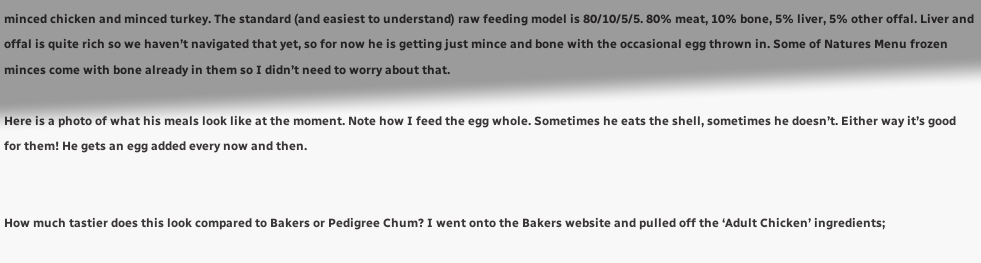minced chicken and minced turkey. The standard (and easiest to understand) raw feeding model is 80/10/5/5. 80% meat, 10% bone, 5% liver, 5% other offal. Liver and offal is quite rich so we haven’t navigated that yet, so for now he is getting just mince and bone with the occasional egg thrown in. Some of Natures Menu frozen minces come with bone already in them so I didn’t need to worry about that.

Here is a photo of what his meals look like at the moment. Note how I feed the egg whole. Sometimes he eats the shell, sometimes he doesn’t. Either way it’s good for them! He gets an egg added every now and then.


How much tastier does this look compared to Bakers or Pedigree Chum? I went onto the Bakers website and pulled off the ‘Adult Chicken’ ingredients;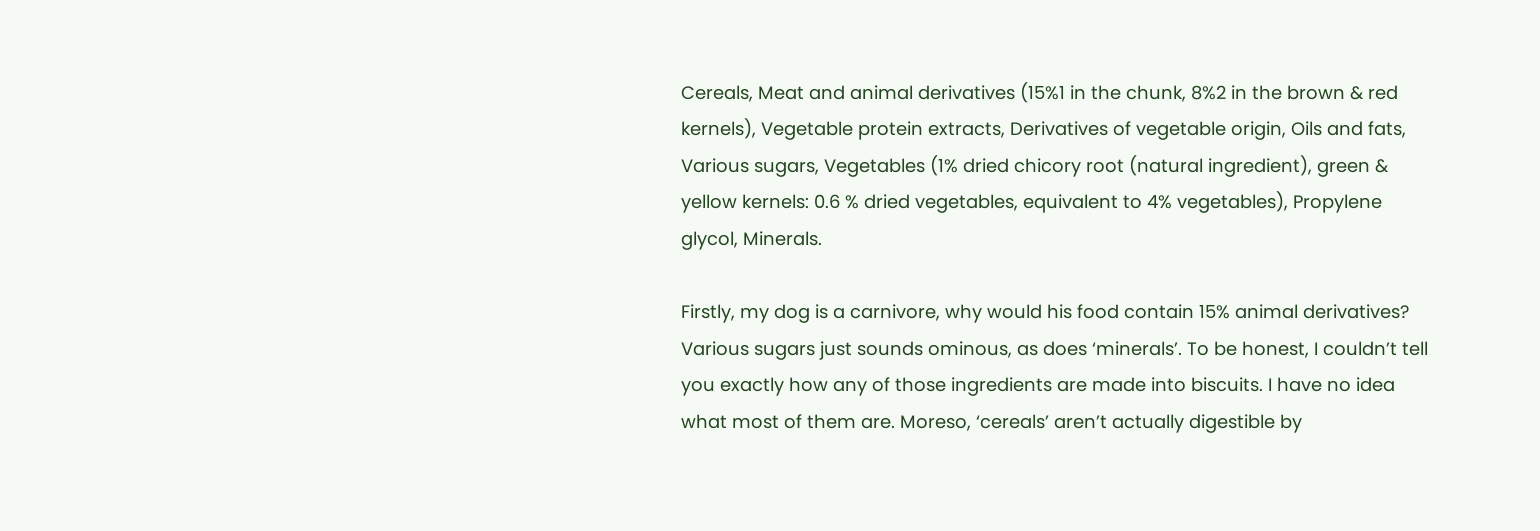Cereals, Meat and animal derivatives (15%1 in the chunk, 8%2 in the brown & red kernels), Vegetable protein extracts, Derivatives of vegetable origin, Oils and fats, Various sugars, Vegetables (1% dried chicory root (natural ingredient), green & yellow kernels: 0.6 % dried vegetables, equivalent to 4% vegetables), Propylene glycol, Minerals.

Firstly, my dog is a carnivore, why would his food contain 15% animal derivatives? Various sugars just sounds ominous, as does ‘minerals’. To be honest, I couldn’t tell you exactly how any of those ingredients are made into biscuits. I have no idea what most of them are. Moreso, ‘cereals’ aren’t actually digestible by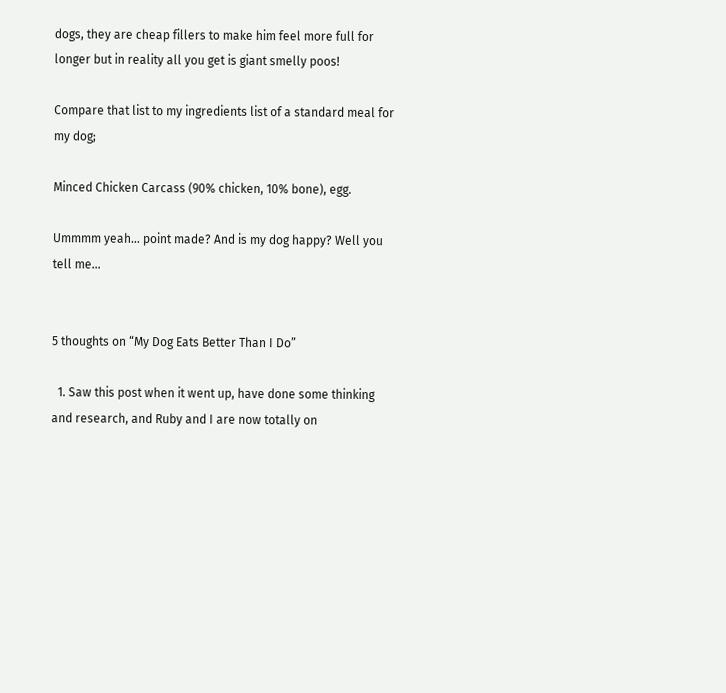dogs, they are cheap fillers to make him feel more full for longer but in reality all you get is giant smelly poos!

Compare that list to my ingredients list of a standard meal for my dog;

Minced Chicken Carcass (90% chicken, 10% bone), egg.

Ummmm yeah… point made? And is my dog happy? Well you tell me…


5 thoughts on “My Dog Eats Better Than I Do”

  1. Saw this post when it went up, have done some thinking and research, and Ruby and I are now totally on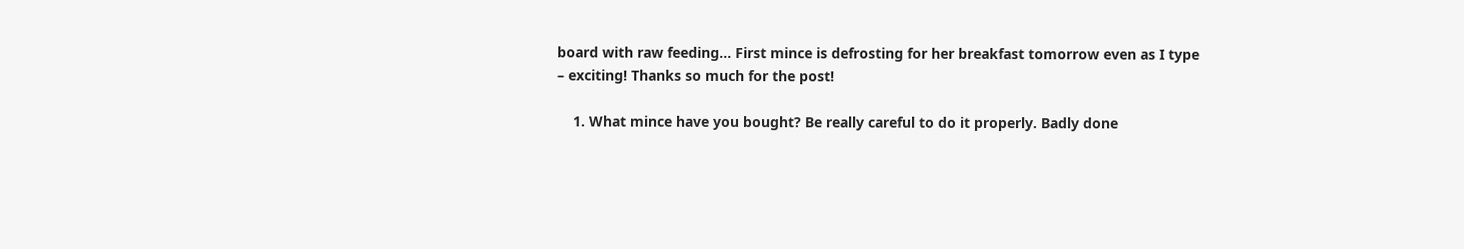board with raw feeding… First mince is defrosting for her breakfast tomorrow even as I type – exciting! Thanks so much for the post!

    1. What mince have you bought? Be really careful to do it properly. Badly done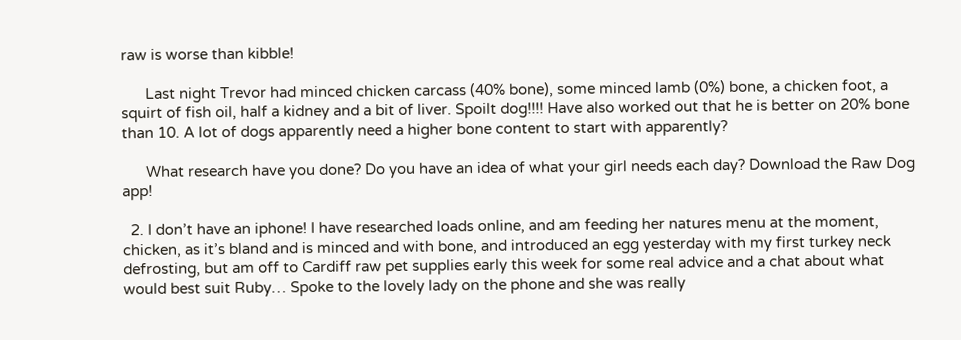raw is worse than kibble!

      Last night Trevor had minced chicken carcass (40% bone), some minced lamb (0%) bone, a chicken foot, a squirt of fish oil, half a kidney and a bit of liver. Spoilt dog!!!! Have also worked out that he is better on 20% bone than 10. A lot of dogs apparently need a higher bone content to start with apparently?

      What research have you done? Do you have an idea of what your girl needs each day? Download the Raw Dog app!

  2. I don’t have an iphone! I have researched loads online, and am feeding her natures menu at the moment, chicken, as it’s bland and is minced and with bone, and introduced an egg yesterday with my first turkey neck defrosting, but am off to Cardiff raw pet supplies early this week for some real advice and a chat about what would best suit Ruby… Spoke to the lovely lady on the phone and she was really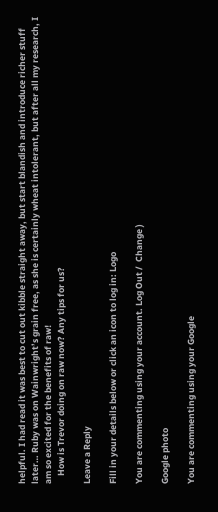helpful. I had read it was best to cut out kibble straight away, but start blandish and introduce richer stuff later… Ruby was on Wainwright’s grain free, as she is certainly wheat intolerant, but after all my research, I am so excited for the benefits of raw!
    How is Trevor doing on raw now? Any tips for us?

Leave a Reply

Fill in your details below or click an icon to log in: Logo

You are commenting using your account. Log Out /  Change )

Google photo

You are commenting using your Google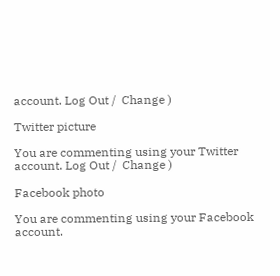account. Log Out /  Change )

Twitter picture

You are commenting using your Twitter account. Log Out /  Change )

Facebook photo

You are commenting using your Facebook account.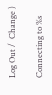Log Out /  Change )

Connecting to %s